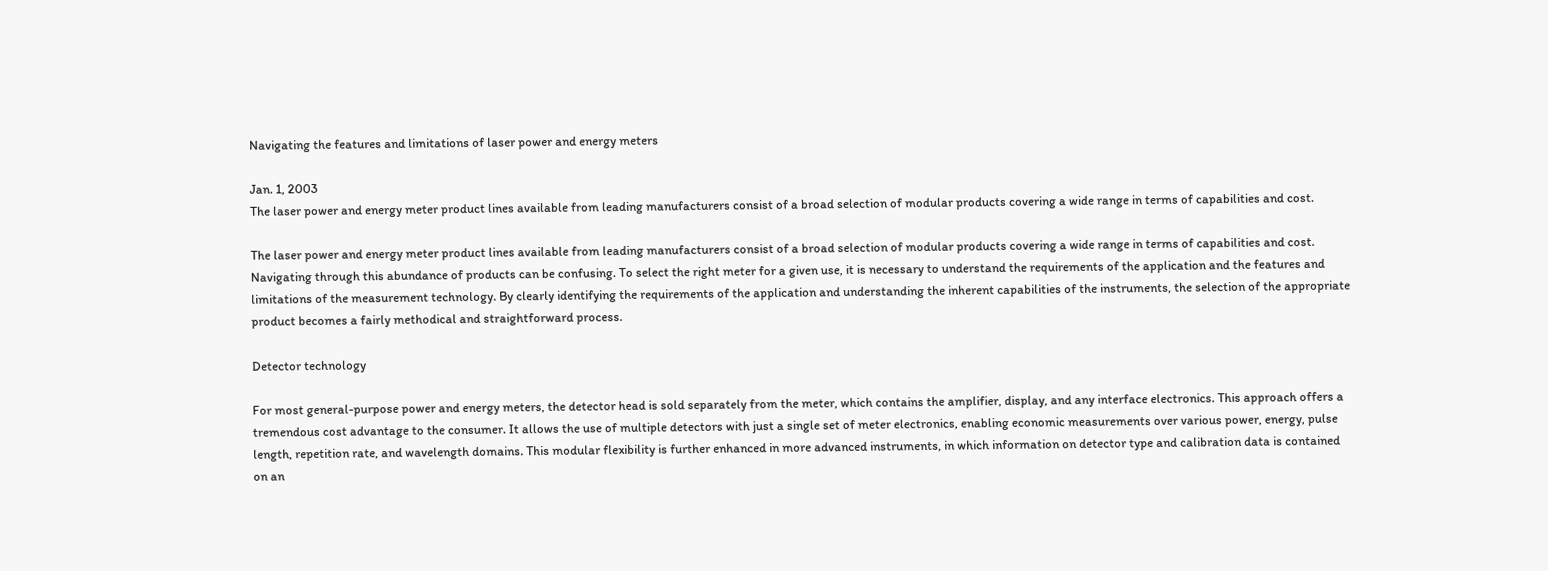Navigating the features and limitations of laser power and energy meters

Jan. 1, 2003
The laser power and energy meter product lines available from leading manufacturers consist of a broad selection of modular products covering a wide range in terms of capabilities and cost.

The laser power and energy meter product lines available from leading manufacturers consist of a broad selection of modular products covering a wide range in terms of capabilities and cost. Navigating through this abundance of products can be confusing. To select the right meter for a given use, it is necessary to understand the requirements of the application and the features and limitations of the measurement technology. By clearly identifying the requirements of the application and understanding the inherent capabilities of the instruments, the selection of the appropriate product becomes a fairly methodical and straightforward process.

Detector technology

For most general-purpose power and energy meters, the detector head is sold separately from the meter, which contains the amplifier, display, and any interface electronics. This approach offers a tremendous cost advantage to the consumer. It allows the use of multiple detectors with just a single set of meter electronics, enabling economic measurements over various power, energy, pulse length, repetition rate, and wavelength domains. This modular flexibility is further enhanced in more advanced instruments, in which information on detector type and calibration data is contained on an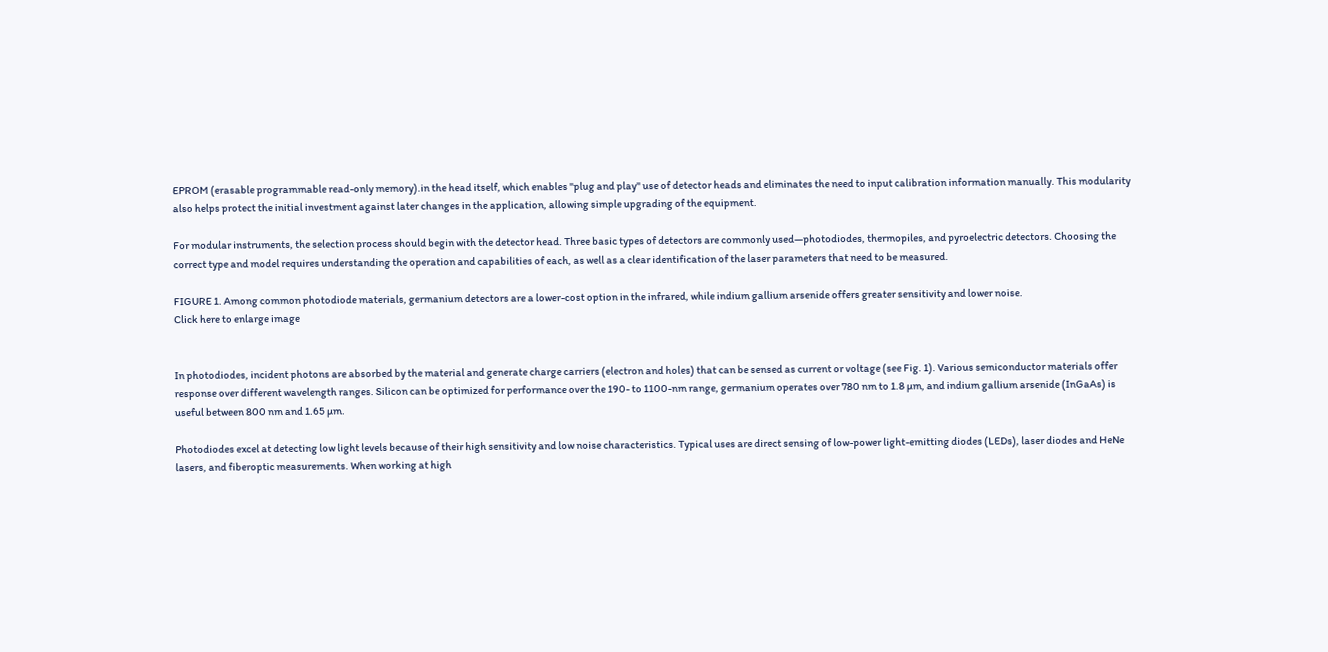EPROM (erasable programmable read-only memory).in the head itself, which enables "plug and play" use of detector heads and eliminates the need to input calibration information manually. This modularity also helps protect the initial investment against later changes in the application, allowing simple upgrading of the equipment.

For modular instruments, the selection process should begin with the detector head. Three basic types of detectors are commonly used—photodiodes, thermopiles, and pyroelectric detectors. Choosing the correct type and model requires understanding the operation and capabilities of each, as well as a clear identification of the laser parameters that need to be measured.

FIGURE 1. Among common photodiode materials, germanium detectors are a lower-cost option in the infrared, while indium gallium arsenide offers greater sensitivity and lower noise.
Click here to enlarge image


In photodiodes, incident photons are absorbed by the material and generate charge carriers (electron and holes) that can be sensed as current or voltage (see Fig. 1). Various semiconductor materials offer response over different wavelength ranges. Silicon can be optimized for performance over the 190- to 1100-nm range, germanium operates over 780 nm to 1.8 µm, and indium gallium arsenide (InGaAs) is useful between 800 nm and 1.65 µm.

Photodiodes excel at detecting low light levels because of their high sensitivity and low noise characteristics. Typical uses are direct sensing of low-power light-emitting diodes (LEDs), laser diodes and HeNe lasers, and fiberoptic measurements. When working at high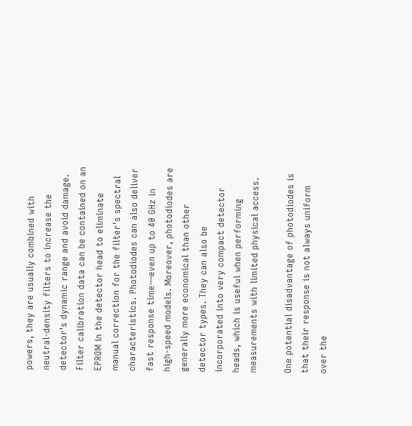powers, they are usually combined with neutral-density filters to increase the detector's dynamic range and avoid damage. Filter calibration data can be contained on an EPROM in the detector head to eliminate manual correction for the filter's spectral characteristics. Photodiodes can also deliver fast response time—even up to 40 GHz in high-speed models. Moreover, photodiodes are generally more economical than other detector types. They can also be incorporated into very compact detector heads, which is useful when performing measurements with limited physical access.

One potential disadvantage of photodiodes is that their response is not always uniform over the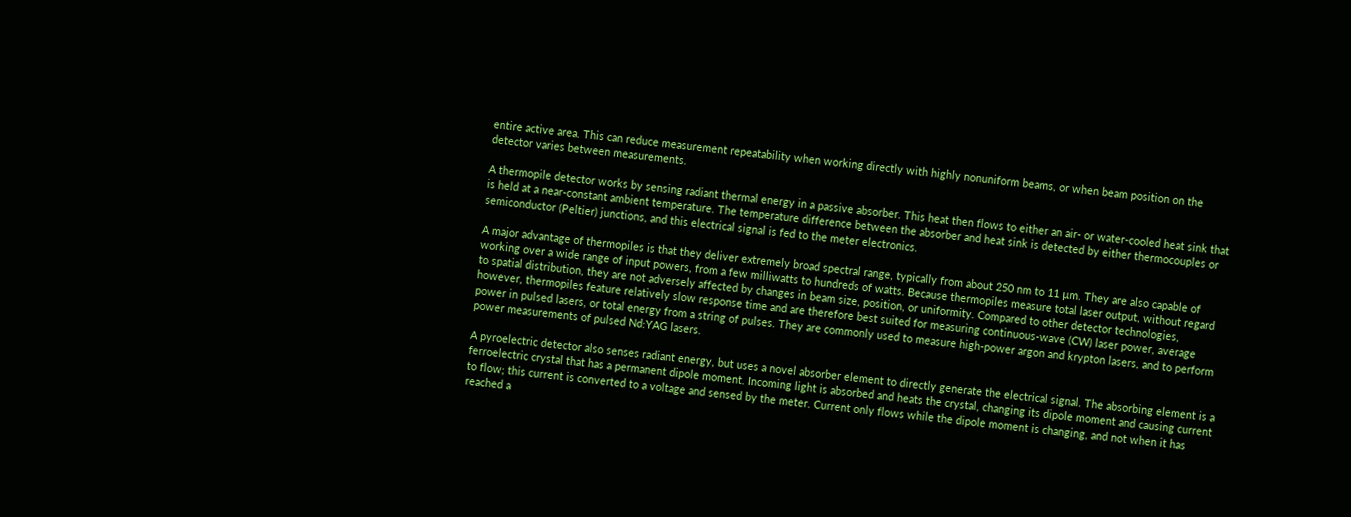entire active area. This can reduce measurement repeatability when working directly with highly nonuniform beams, or when beam position on the detector varies between measurements.

A thermopile detector works by sensing radiant thermal energy in a passive absorber. This heat then flows to either an air- or water-cooled heat sink that is held at a near-constant ambient temperature. The temperature difference between the absorber and heat sink is detected by either thermocouples or semiconductor (Peltier) junctions, and this electrical signal is fed to the meter electronics.

A major advantage of thermopiles is that they deliver extremely broad spectral range, typically from about 250 nm to 11 µm. They are also capable of working over a wide range of input powers, from a few milliwatts to hundreds of watts. Because thermopiles measure total laser output, without regard to spatial distribution, they are not adversely affected by changes in beam size, position, or uniformity. Compared to other detector technologies, however, thermopiles feature relatively slow response time and are therefore best suited for measuring continuous-wave (CW) laser power, average power in pulsed lasers, or total energy from a string of pulses. They are commonly used to measure high-power argon and krypton lasers, and to perform power measurements of pulsed Nd:YAG lasers.

A pyroelectric detector also senses radiant energy, but uses a novel absorber element to directly generate the electrical signal. The absorbing element is a ferroelectric crystal that has a permanent dipole moment. Incoming light is absorbed and heats the crystal, changing its dipole moment and causing current to flow; this current is converted to a voltage and sensed by the meter. Current only flows while the dipole moment is changing, and not when it has reached a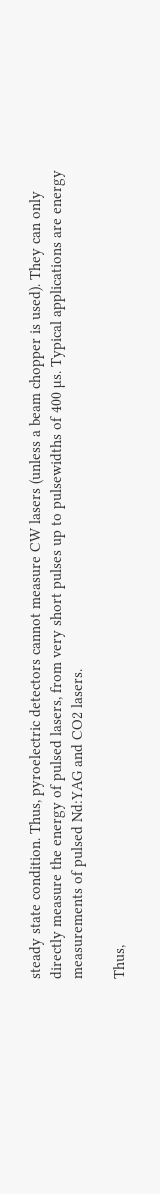steady state condition. Thus, pyroelectric detectors cannot measure CW lasers (unless a beam chopper is used). They can only directly measure the energy of pulsed lasers, from very short pulses up to pulsewidths of 400 µs. Typical applications are energy measurements of pulsed Nd:YAG and CO2 lasers.

Thus,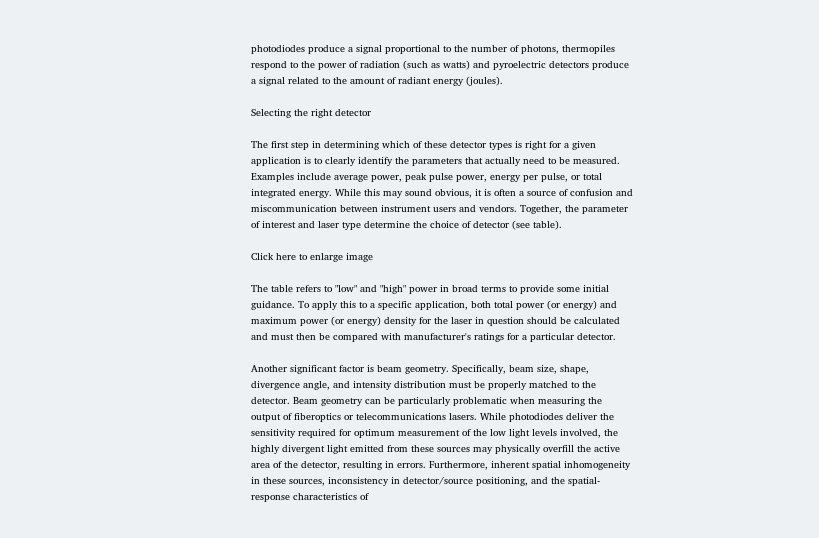photodiodes produce a signal proportional to the number of photons, thermopiles respond to the power of radiation (such as watts) and pyroelectric detectors produce a signal related to the amount of radiant energy (joules).

Selecting the right detector

The first step in determining which of these detector types is right for a given application is to clearly identify the parameters that actually need to be measured. Examples include average power, peak pulse power, energy per pulse, or total integrated energy. While this may sound obvious, it is often a source of confusion and miscommunication between instrument users and vendors. Together, the parameter of interest and laser type determine the choice of detector (see table).

Click here to enlarge image

The table refers to "low" and "high" power in broad terms to provide some initial guidance. To apply this to a specific application, both total power (or energy) and maximum power (or energy) density for the laser in question should be calculated and must then be compared with manufacturer's ratings for a particular detector.

Another significant factor is beam geometry. Specifically, beam size, shape, divergence angle, and intensity distribution must be properly matched to the detector. Beam geometry can be particularly problematic when measuring the output of fiberoptics or telecommunications lasers. While photodiodes deliver the sensitivity required for optimum measurement of the low light levels involved, the highly divergent light emitted from these sources may physically overfill the active area of the detector, resulting in errors. Furthermore, inherent spatial inhomogeneity in these sources, inconsistency in detector/source positioning, and the spatial-response characteristics of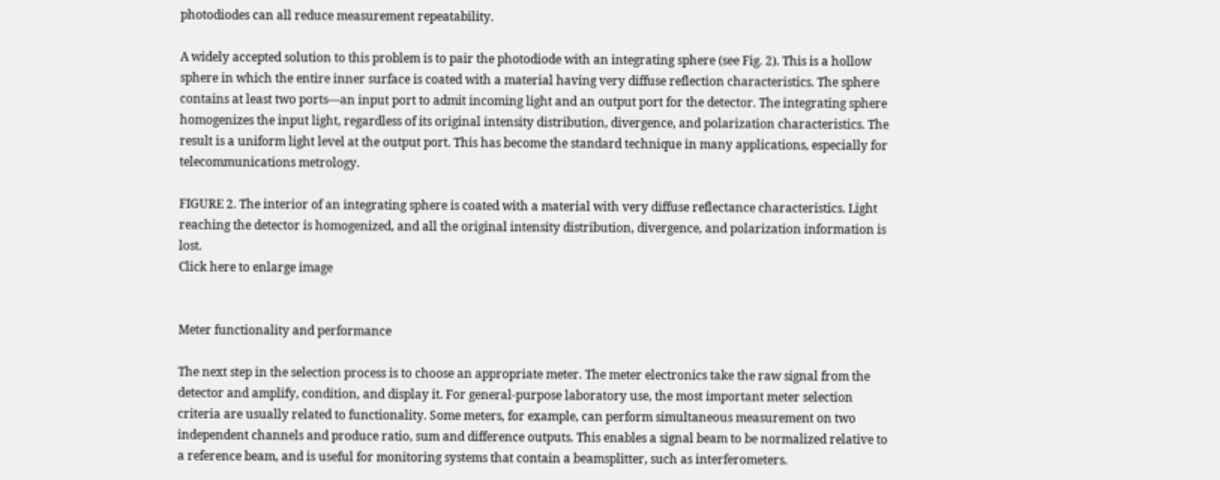photodiodes can all reduce measurement repeatability.

A widely accepted solution to this problem is to pair the photodiode with an integrating sphere (see Fig. 2). This is a hollow sphere in which the entire inner surface is coated with a material having very diffuse reflection characteristics. The sphere contains at least two ports—an input port to admit incoming light and an output port for the detector. The integrating sphere homogenizes the input light, regardless of its original intensity distribution, divergence, and polarization characteristics. The result is a uniform light level at the output port. This has become the standard technique in many applications, especially for telecommunications metrology.

FIGURE 2. The interior of an integrating sphere is coated with a material with very diffuse reflectance characteristics. Light reaching the detector is homogenized, and all the original intensity distribution, divergence, and polarization information is lost.
Click here to enlarge image


Meter functionality and performance

The next step in the selection process is to choose an appropriate meter. The meter electronics take the raw signal from the detector and amplify, condition, and display it. For general-purpose laboratory use, the most important meter selection criteria are usually related to functionality. Some meters, for example, can perform simultaneous measurement on two independent channels and produce ratio, sum and difference outputs. This enables a signal beam to be normalized relative to a reference beam, and is useful for monitoring systems that contain a beamsplitter, such as interferometers.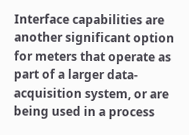Interface capabilities are another significant option for meters that operate as part of a larger data-acquisition system, or are being used in a process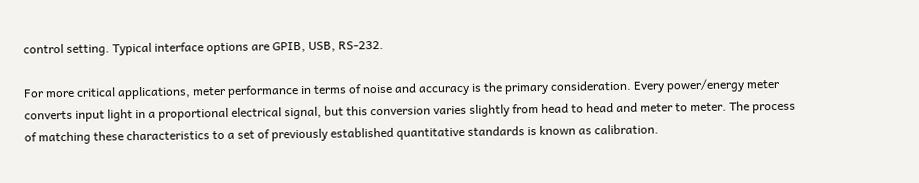control setting. Typical interface options are GPIB, USB, RS-232.

For more critical applications, meter performance in terms of noise and accuracy is the primary consideration. Every power/energy meter converts input light in a proportional electrical signal, but this conversion varies slightly from head to head and meter to meter. The process of matching these characteristics to a set of previously established quantitative standards is known as calibration.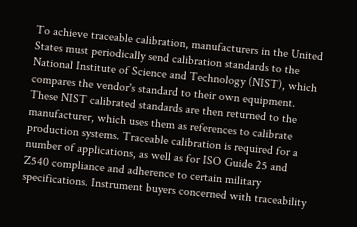To achieve traceable calibration, manufacturers in the United States must periodically send calibration standards to the National Institute of Science and Technology (NIST), which compares the vendor's standard to their own equipment. These NIST calibrated standards are then returned to the manufacturer, which uses them as references to calibrate production systems. Traceable calibration is required for a number of applications, as well as for ISO Guide 25 and Z540 compliance and adherence to certain military specifications. Instrument buyers concerned with traceability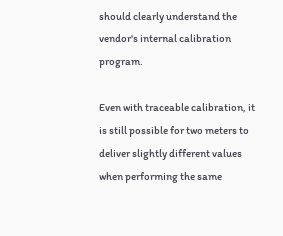should clearly understand the vendor's internal calibration program.

Even with traceable calibration, it is still possible for two meters to deliver slightly different values when performing the same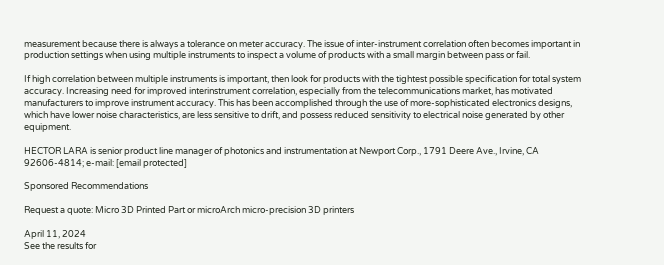measurement because there is always a tolerance on meter accuracy. The issue of inter-instrument correlation often becomes important in production settings when using multiple instruments to inspect a volume of products with a small margin between pass or fail.

If high correlation between multiple instruments is important, then look for products with the tightest possible specification for total system accuracy. Increasing need for improved interinstrument correlation, especially from the telecommunications market, has motivated manufacturers to improve instrument accuracy. This has been accomplished through the use of more-sophisticated electronics designs, which have lower noise characteristics, are less sensitive to drift, and possess reduced sensitivity to electrical noise generated by other equipment.

HECTOR LARA is senior product line manager of photonics and instrumentation at Newport Corp., 1791 Deere Ave., Irvine, CA 92606-4814; e-mail: [email protected]

Sponsored Recommendations

Request a quote: Micro 3D Printed Part or microArch micro-precision 3D printers

April 11, 2024
See the results for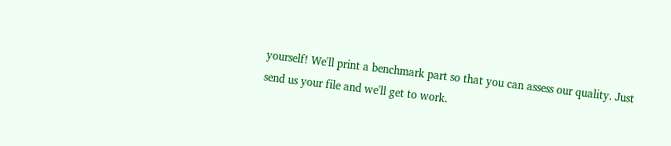yourself! We'll print a benchmark part so that you can assess our quality. Just send us your file and we'll get to work.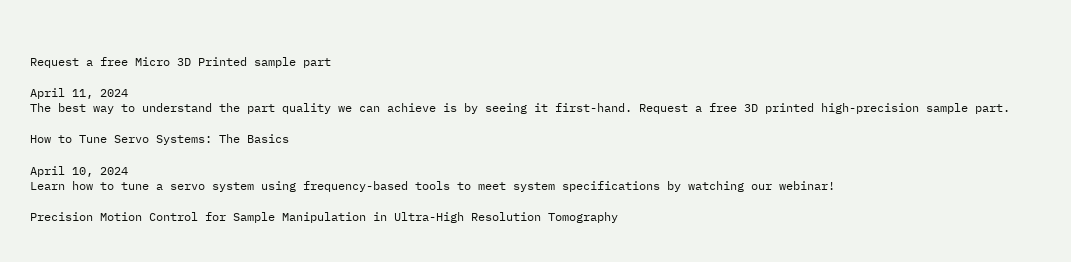Request a free Micro 3D Printed sample part

April 11, 2024
The best way to understand the part quality we can achieve is by seeing it first-hand. Request a free 3D printed high-precision sample part.

How to Tune Servo Systems: The Basics

April 10, 2024
Learn how to tune a servo system using frequency-based tools to meet system specifications by watching our webinar!

Precision Motion Control for Sample Manipulation in Ultra-High Resolution Tomography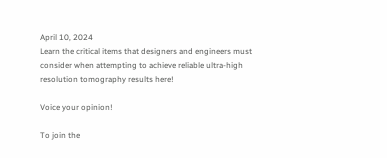April 10, 2024
Learn the critical items that designers and engineers must consider when attempting to achieve reliable ultra-high resolution tomography results here!

Voice your opinion!

To join the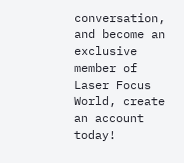conversation, and become an exclusive member of Laser Focus World, create an account today!